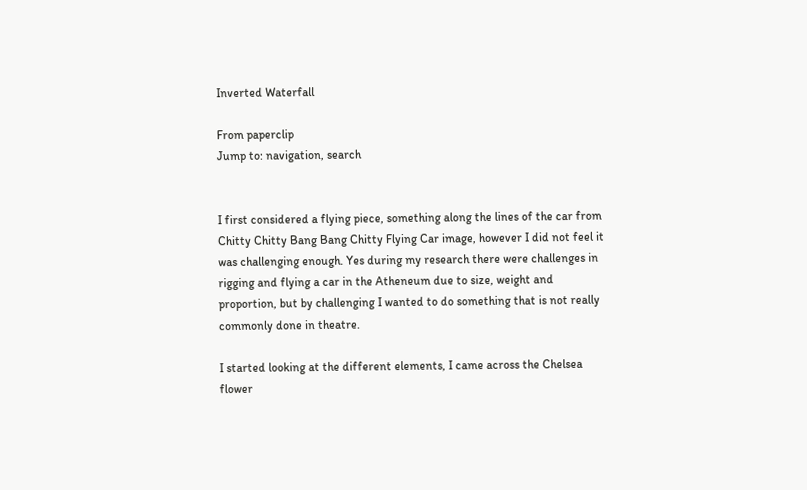Inverted Waterfall

From paperclip
Jump to: navigation, search


I first considered a flying piece, something along the lines of the car from Chitty Chitty Bang Bang Chitty Flying Car image, however I did not feel it was challenging enough. Yes during my research there were challenges in rigging and flying a car in the Atheneum due to size, weight and proportion, but by challenging I wanted to do something that is not really commonly done in theatre.

I started looking at the different elements, I came across the Chelsea flower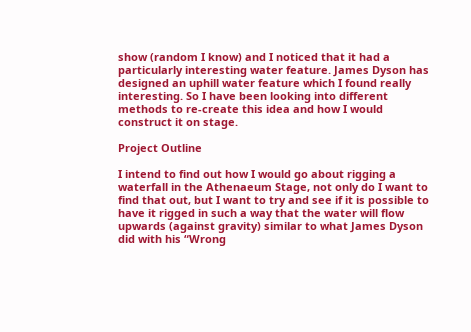show (random I know) and I noticed that it had a particularly interesting water feature. James Dyson has designed an uphill water feature which I found really interesting. So I have been looking into different methods to re-create this idea and how I would construct it on stage.

Project Outline

I intend to find out how I would go about rigging a waterfall in the Athenaeum Stage, not only do I want to find that out, but I want to try and see if it is possible to have it rigged in such a way that the water will flow upwards (against gravity) similar to what James Dyson did with his “Wrong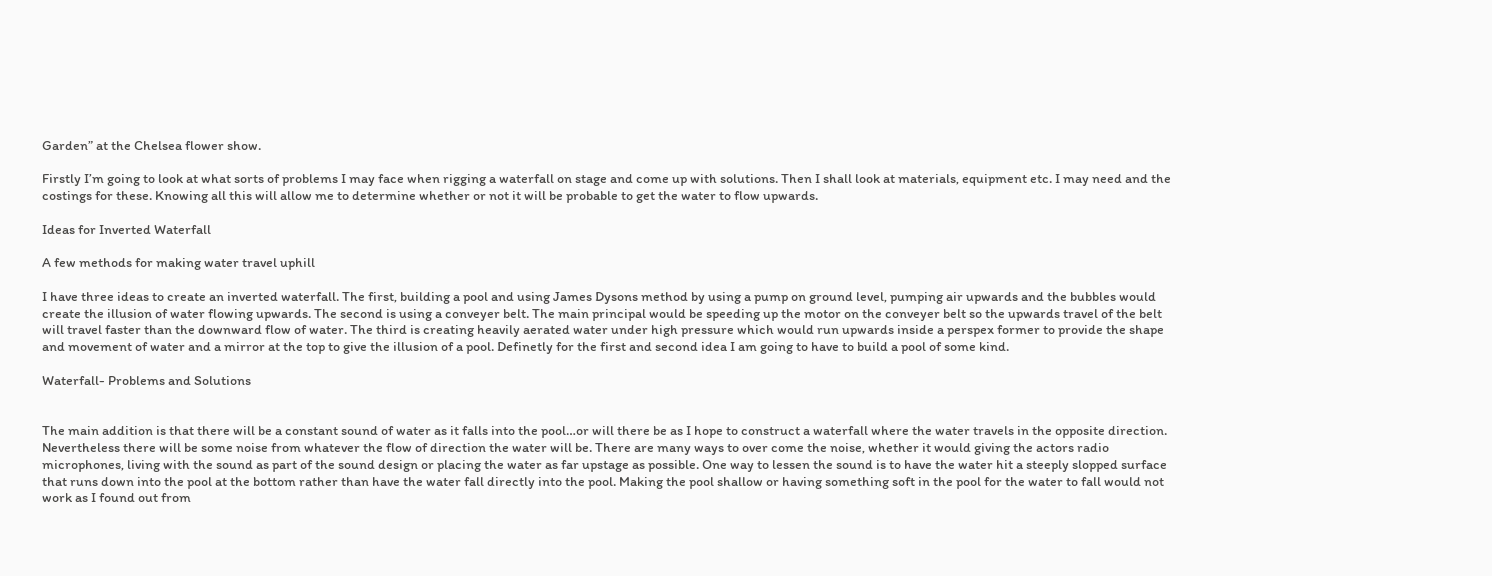Garden” at the Chelsea flower show.

Firstly I’m going to look at what sorts of problems I may face when rigging a waterfall on stage and come up with solutions. Then I shall look at materials, equipment etc. I may need and the costings for these. Knowing all this will allow me to determine whether or not it will be probable to get the water to flow upwards.

Ideas for Inverted Waterfall

A few methods for making water travel uphill

I have three ideas to create an inverted waterfall. The first, building a pool and using James Dysons method by using a pump on ground level, pumping air upwards and the bubbles would create the illusion of water flowing upwards. The second is using a conveyer belt. The main principal would be speeding up the motor on the conveyer belt so the upwards travel of the belt will travel faster than the downward flow of water. The third is creating heavily aerated water under high pressure which would run upwards inside a perspex former to provide the shape and movement of water and a mirror at the top to give the illusion of a pool. Definetly for the first and second idea I am going to have to build a pool of some kind.

Waterfall- Problems and Solutions


The main addition is that there will be a constant sound of water as it falls into the pool…or will there be as I hope to construct a waterfall where the water travels in the opposite direction. Nevertheless there will be some noise from whatever the flow of direction the water will be. There are many ways to over come the noise, whether it would giving the actors radio microphones, living with the sound as part of the sound design or placing the water as far upstage as possible. One way to lessen the sound is to have the water hit a steeply slopped surface that runs down into the pool at the bottom rather than have the water fall directly into the pool. Making the pool shallow or having something soft in the pool for the water to fall would not work as I found out from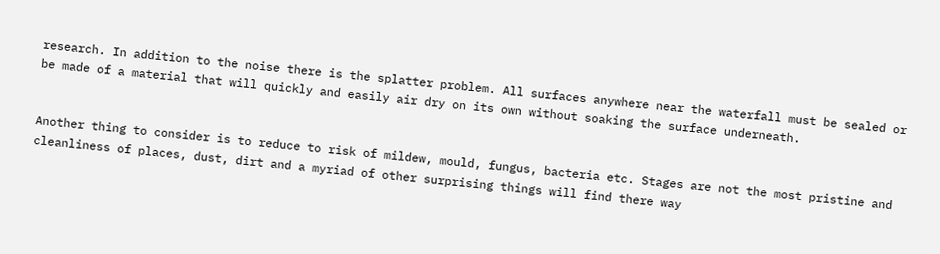research. In addition to the noise there is the splatter problem. All surfaces anywhere near the waterfall must be sealed or be made of a material that will quickly and easily air dry on its own without soaking the surface underneath.


Another thing to consider is to reduce to risk of mildew, mould, fungus, bacteria etc. Stages are not the most pristine and cleanliness of places, dust, dirt and a myriad of other surprising things will find there way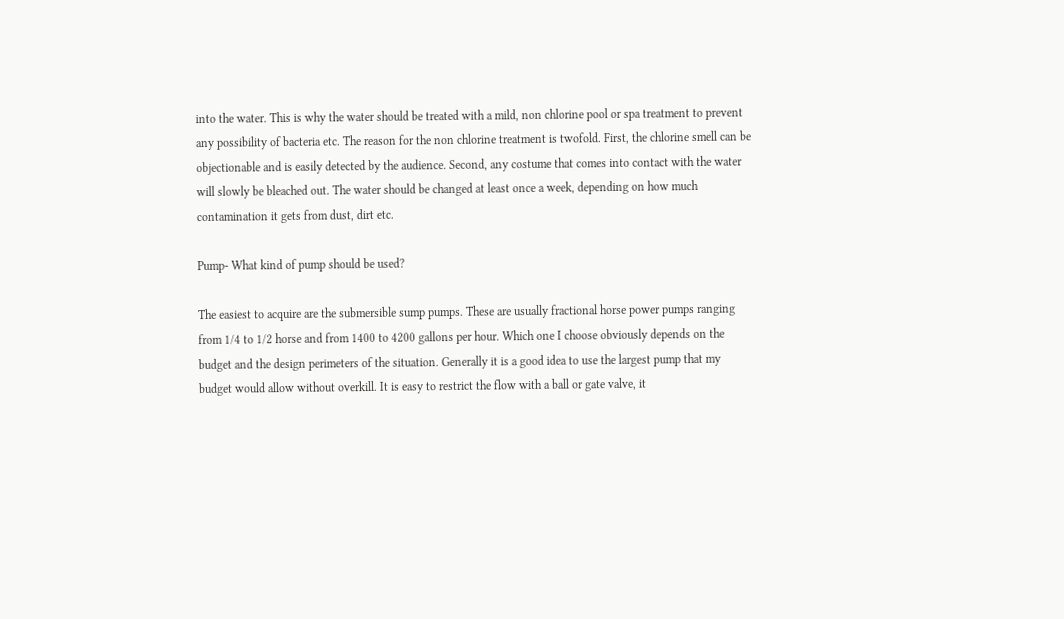into the water. This is why the water should be treated with a mild, non chlorine pool or spa treatment to prevent any possibility of bacteria etc. The reason for the non chlorine treatment is twofold. First, the chlorine smell can be objectionable and is easily detected by the audience. Second, any costume that comes into contact with the water will slowly be bleached out. The water should be changed at least once a week, depending on how much contamination it gets from dust, dirt etc.

Pump- What kind of pump should be used?

The easiest to acquire are the submersible sump pumps. These are usually fractional horse power pumps ranging from 1/4 to 1/2 horse and from 1400 to 4200 gallons per hour. Which one I choose obviously depends on the budget and the design perimeters of the situation. Generally it is a good idea to use the largest pump that my budget would allow without overkill. It is easy to restrict the flow with a ball or gate valve, it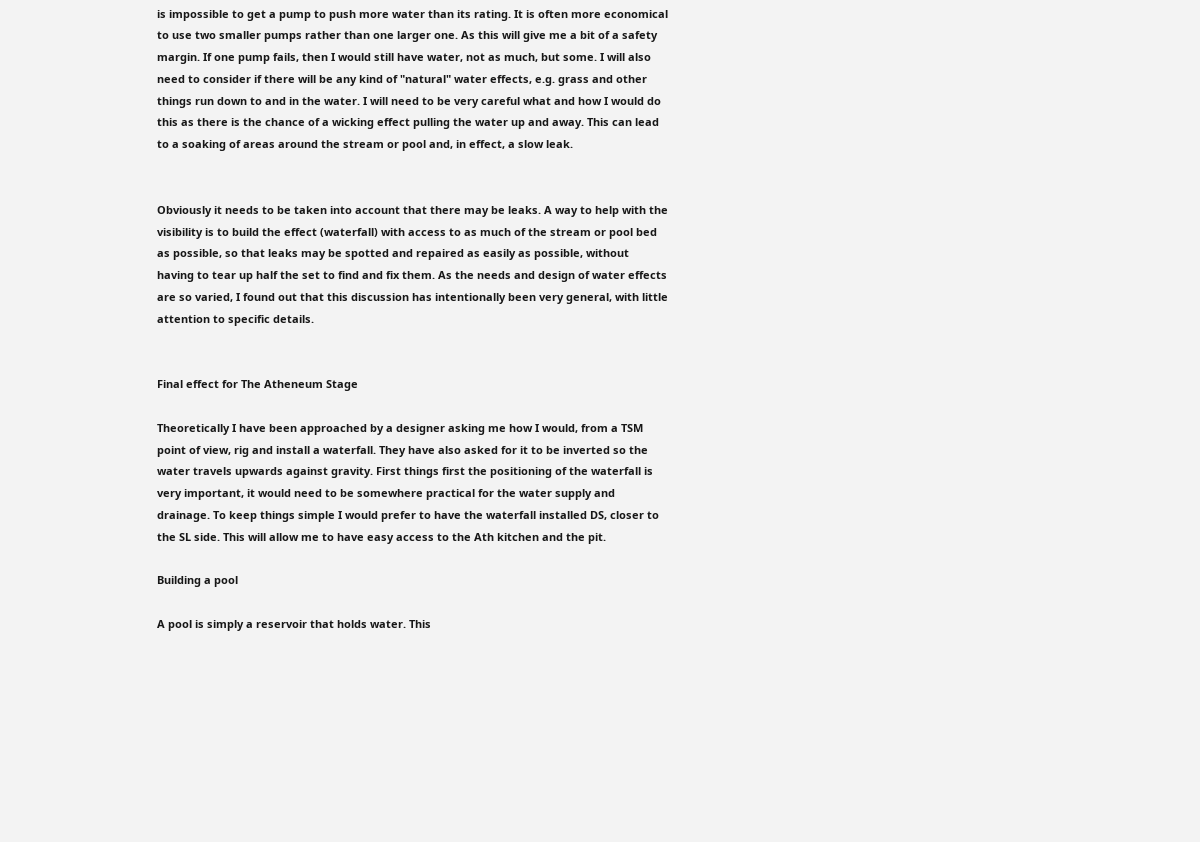is impossible to get a pump to push more water than its rating. It is often more economical to use two smaller pumps rather than one larger one. As this will give me a bit of a safety margin. If one pump fails, then I would still have water, not as much, but some. I will also need to consider if there will be any kind of "natural" water effects, e.g. grass and other things run down to and in the water. I will need to be very careful what and how I would do this as there is the chance of a wicking effect pulling the water up and away. This can lead to a soaking of areas around the stream or pool and, in effect, a slow leak.


Obviously it needs to be taken into account that there may be leaks. A way to help with the visibility is to build the effect (waterfall) with access to as much of the stream or pool bed as possible, so that leaks may be spotted and repaired as easily as possible, without having to tear up half the set to find and fix them. As the needs and design of water effects are so varied, I found out that this discussion has intentionally been very general, with little attention to specific details.


Final effect for The Atheneum Stage

Theoretically I have been approached by a designer asking me how I would, from a TSM point of view, rig and install a waterfall. They have also asked for it to be inverted so the water travels upwards against gravity. First things first the positioning of the waterfall is very important, it would need to be somewhere practical for the water supply and drainage. To keep things simple I would prefer to have the waterfall installed DS, closer to the SL side. This will allow me to have easy access to the Ath kitchen and the pit.

Building a pool

A pool is simply a reservoir that holds water. This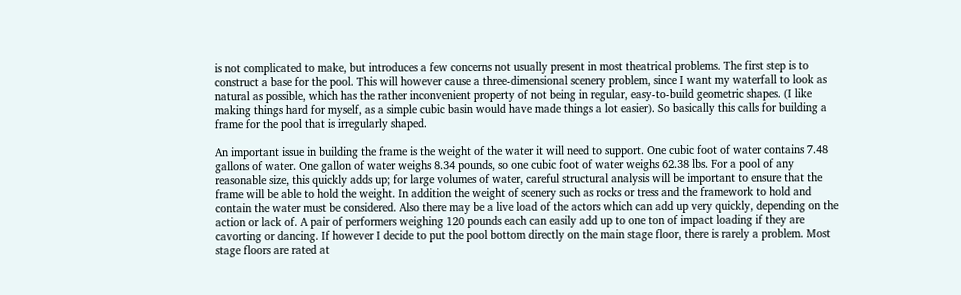is not complicated to make, but introduces a few concerns not usually present in most theatrical problems. The first step is to construct a base for the pool. This will however cause a three-dimensional scenery problem, since I want my waterfall to look as natural as possible, which has the rather inconvenient property of not being in regular, easy-to-build geometric shapes. (I like making things hard for myself, as a simple cubic basin would have made things a lot easier). So basically this calls for building a frame for the pool that is irregularly shaped.

An important issue in building the frame is the weight of the water it will need to support. One cubic foot of water contains 7.48 gallons of water. One gallon of water weighs 8.34 pounds, so one cubic foot of water weighs 62.38 lbs. For a pool of any reasonable size, this quickly adds up; for large volumes of water, careful structural analysis will be important to ensure that the frame will be able to hold the weight. In addition the weight of scenery such as rocks or tress and the framework to hold and contain the water must be considered. Also there may be a live load of the actors which can add up very quickly, depending on the action or lack of. A pair of performers weighing 120 pounds each can easily add up to one ton of impact loading if they are cavorting or dancing. If however I decide to put the pool bottom directly on the main stage floor, there is rarely a problem. Most stage floors are rated at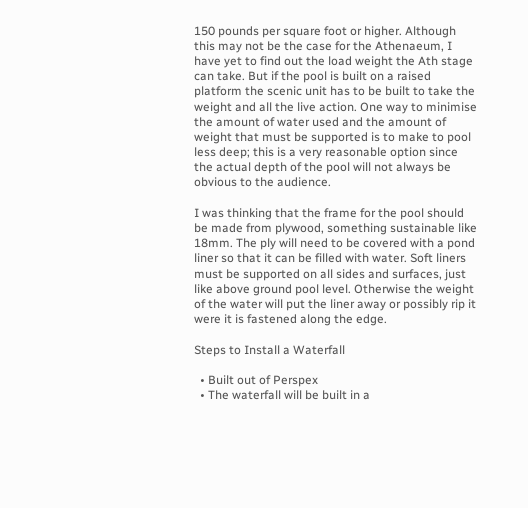150 pounds per square foot or higher. Although this may not be the case for the Athenaeum, I have yet to find out the load weight the Ath stage can take. But if the pool is built on a raised platform the scenic unit has to be built to take the weight and all the live action. One way to minimise the amount of water used and the amount of weight that must be supported is to make to pool less deep; this is a very reasonable option since the actual depth of the pool will not always be obvious to the audience.

I was thinking that the frame for the pool should be made from plywood, something sustainable like 18mm. The ply will need to be covered with a pond liner so that it can be filled with water. Soft liners must be supported on all sides and surfaces, just like above ground pool level. Otherwise the weight of the water will put the liner away or possibly rip it were it is fastened along the edge.

Steps to Install a Waterfall

  • Built out of Perspex
  • The waterfall will be built in a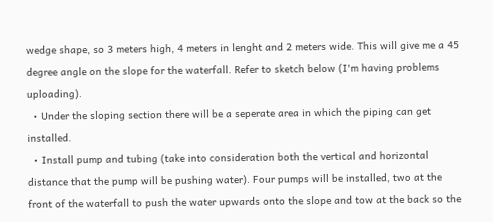wedge shape, so 3 meters high, 4 meters in lenght and 2 meters wide. This will give me a 45 degree angle on the slope for the waterfall. Refer to sketch below (I'm having problems uploading).
  • Under the sloping section there will be a seperate area in which the piping can get installed.
  • Install pump and tubing (take into consideration both the vertical and horizontal distance that the pump will be pushing water). Four pumps will be installed, two at the front of the waterfall to push the water upwards onto the slope and tow at the back so the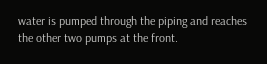water is pumped through the piping and reaches the other two pumps at the front.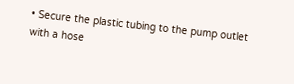• Secure the plastic tubing to the pump outlet with a hose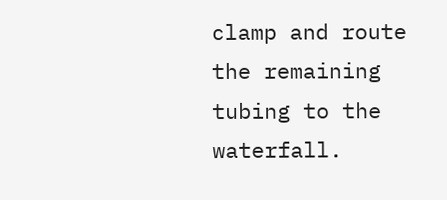clamp and route the remaining tubing to the waterfall.